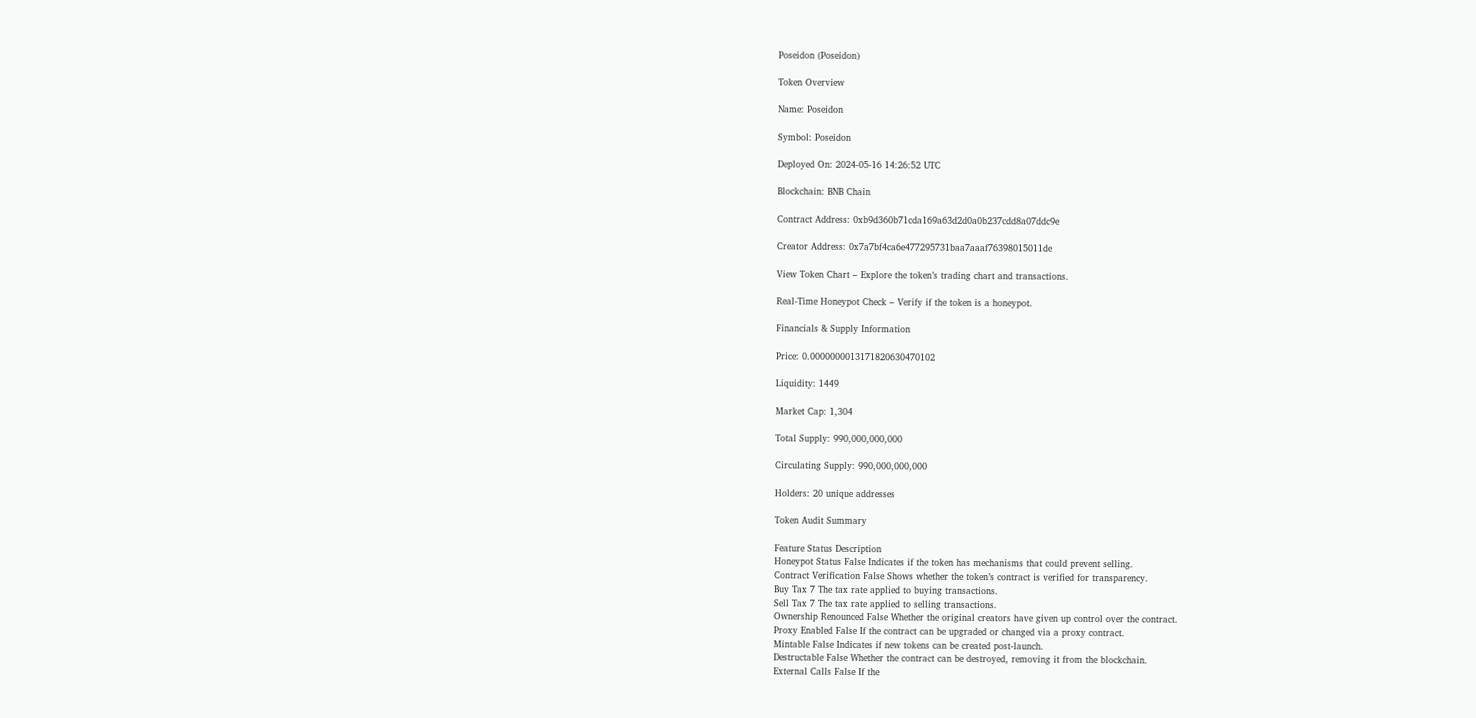Poseidon (Poseidon)

Token Overview

Name: Poseidon

Symbol: Poseidon

Deployed On: 2024-05-16 14:26:52 UTC

Blockchain: BNB Chain

Contract Address: 0xb9d360b71cda169a63d2d0a0b237cdd8a07ddc9e

Creator Address: 0x7a7bf4ca6e477295731baa7aaaf76398015011de

View Token Chart – Explore the token’s trading chart and transactions.

Real-Time Honeypot Check – Verify if the token is a honeypot.

Financials & Supply Information

Price: 0.0000000013171820630470102

Liquidity: 1449

Market Cap: 1,304

Total Supply: 990,000,000,000

Circulating Supply: 990,000,000,000

Holders: 20 unique addresses

Token Audit Summary

Feature Status Description
Honeypot Status False Indicates if the token has mechanisms that could prevent selling.
Contract Verification False Shows whether the token’s contract is verified for transparency.
Buy Tax 7 The tax rate applied to buying transactions.
Sell Tax 7 The tax rate applied to selling transactions.
Ownership Renounced False Whether the original creators have given up control over the contract.
Proxy Enabled False If the contract can be upgraded or changed via a proxy contract.
Mintable False Indicates if new tokens can be created post-launch.
Destructable False Whether the contract can be destroyed, removing it from the blockchain.
External Calls False If the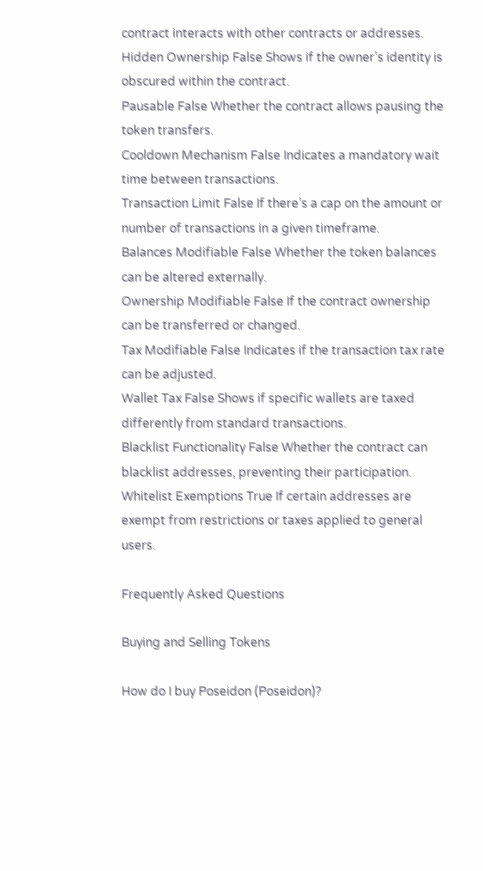contract interacts with other contracts or addresses.
Hidden Ownership False Shows if the owner’s identity is obscured within the contract.
Pausable False Whether the contract allows pausing the token transfers.
Cooldown Mechanism False Indicates a mandatory wait time between transactions.
Transaction Limit False If there’s a cap on the amount or number of transactions in a given timeframe.
Balances Modifiable False Whether the token balances can be altered externally.
Ownership Modifiable False If the contract ownership can be transferred or changed.
Tax Modifiable False Indicates if the transaction tax rate can be adjusted.
Wallet Tax False Shows if specific wallets are taxed differently from standard transactions.
Blacklist Functionality False Whether the contract can blacklist addresses, preventing their participation.
Whitelist Exemptions True If certain addresses are exempt from restrictions or taxes applied to general users.

Frequently Asked Questions

Buying and Selling Tokens

How do I buy Poseidon (Poseidon)?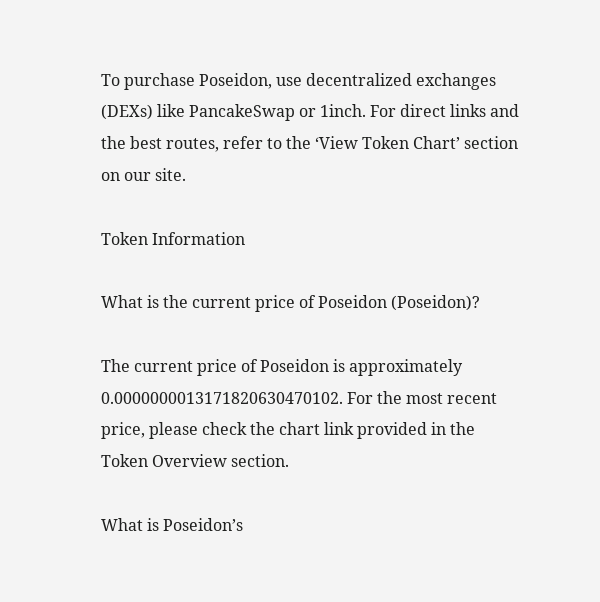To purchase Poseidon, use decentralized exchanges (DEXs) like PancakeSwap or 1inch. For direct links and the best routes, refer to the ‘View Token Chart’ section on our site.

Token Information

What is the current price of Poseidon (Poseidon)?

The current price of Poseidon is approximately 0.0000000013171820630470102. For the most recent price, please check the chart link provided in the Token Overview section.

What is Poseidon’s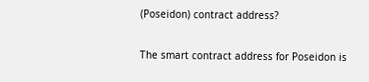(Poseidon) contract address?

The smart contract address for Poseidon is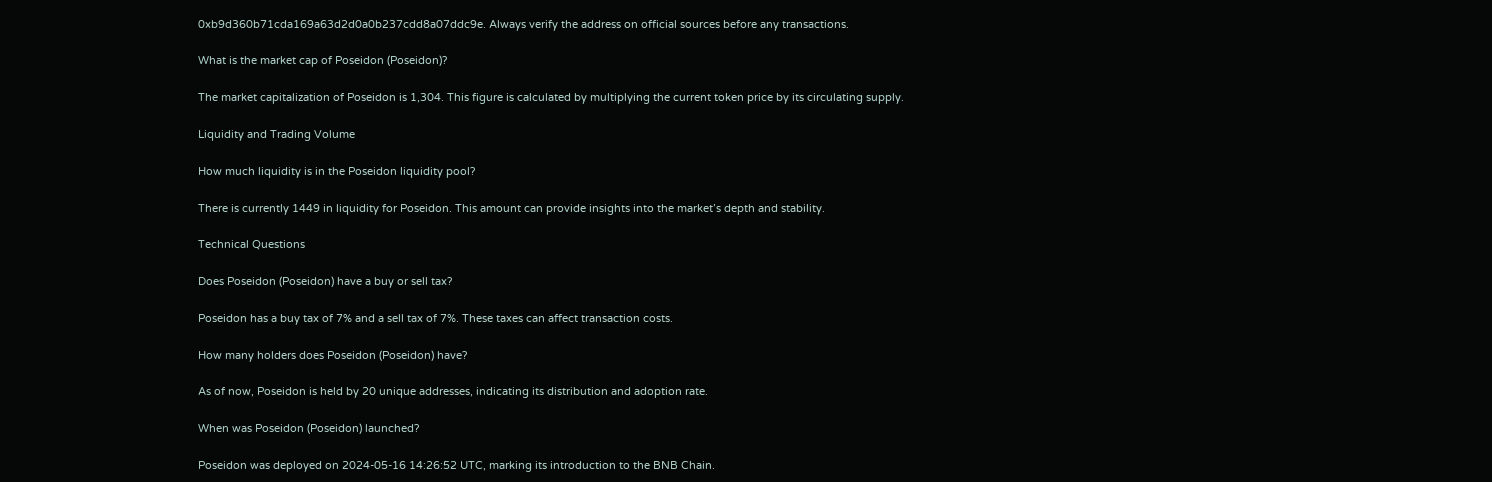0xb9d360b71cda169a63d2d0a0b237cdd8a07ddc9e. Always verify the address on official sources before any transactions.

What is the market cap of Poseidon (Poseidon)?

The market capitalization of Poseidon is 1,304. This figure is calculated by multiplying the current token price by its circulating supply.

Liquidity and Trading Volume

How much liquidity is in the Poseidon liquidity pool?

There is currently 1449 in liquidity for Poseidon. This amount can provide insights into the market’s depth and stability.

Technical Questions

Does Poseidon (Poseidon) have a buy or sell tax?

Poseidon has a buy tax of 7% and a sell tax of 7%. These taxes can affect transaction costs.

How many holders does Poseidon (Poseidon) have?

As of now, Poseidon is held by 20 unique addresses, indicating its distribution and adoption rate.

When was Poseidon (Poseidon) launched?

Poseidon was deployed on 2024-05-16 14:26:52 UTC, marking its introduction to the BNB Chain.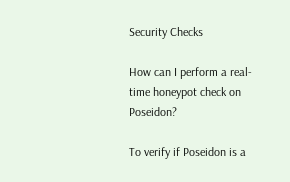Security Checks

How can I perform a real-time honeypot check on Poseidon?

To verify if Poseidon is a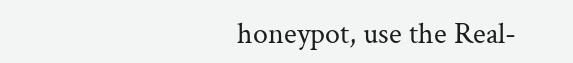honeypot, use the Real-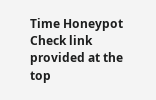Time Honeypot Check link provided at the top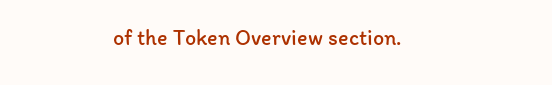of the Token Overview section.